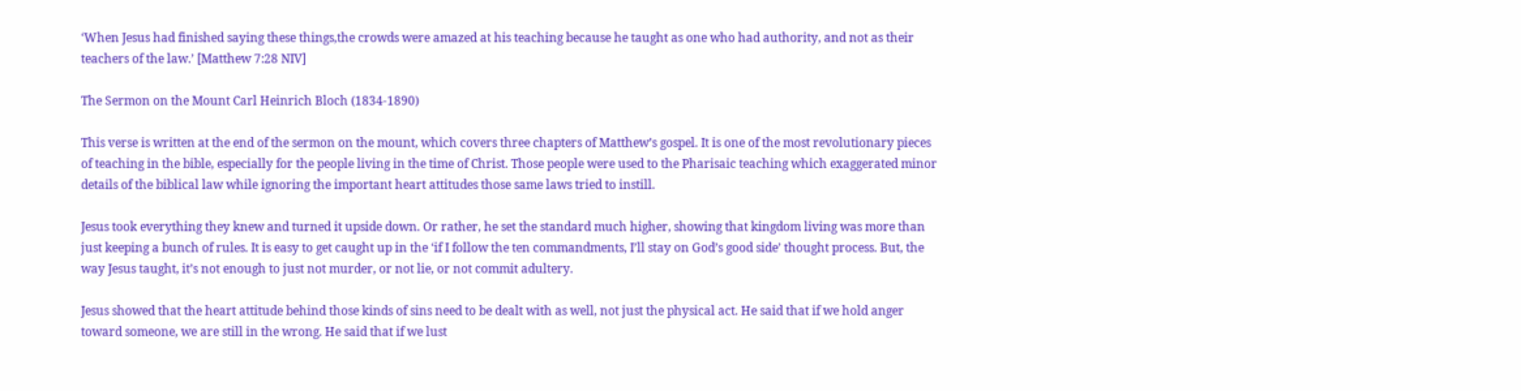‘When Jesus had finished saying these things,the crowds were amazed at his teaching because he taught as one who had authority, and not as their teachers of the law.’ [Matthew 7:28 NIV]

The Sermon on the Mount Carl Heinrich Bloch (1834-1890)

This verse is written at the end of the sermon on the mount, which covers three chapters of Matthew’s gospel. It is one of the most revolutionary pieces of teaching in the bible, especially for the people living in the time of Christ. Those people were used to the Pharisaic teaching which exaggerated minor details of the biblical law while ignoring the important heart attitudes those same laws tried to instill.

Jesus took everything they knew and turned it upside down. Or rather, he set the standard much higher, showing that kingdom living was more than just keeping a bunch of rules. It is easy to get caught up in the ‘if I follow the ten commandments, I’ll stay on God’s good side’ thought process. But, the way Jesus taught, it’s not enough to just not murder, or not lie, or not commit adultery.

Jesus showed that the heart attitude behind those kinds of sins need to be dealt with as well, not just the physical act. He said that if we hold anger toward someone, we are still in the wrong. He said that if we lust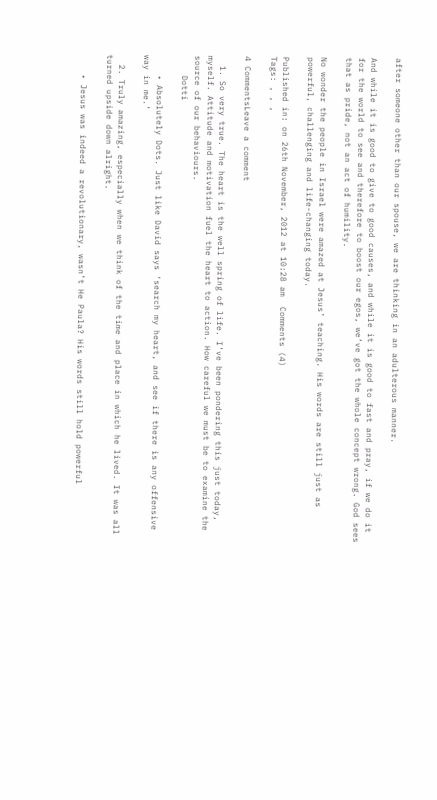after someone other than our spouse, we are thinking in an adulterous manner.

And while it is good to give to good causes, and while it is good to fast and pray, if we do it for the world to see and therefore to boost our egos, we’ve got the whole concept wrong. God sees that as pride, not an act of humility.

No wonder the people in Israel were amazed at Jesus’ teaching. His words are still just as powerful, challenging and life-changing today.

Published in: on 26th November, 2012 at 10:28 am  Comments (4)
Tags: , , ,

4 CommentsLeave a comment

  1. So very true. The heart is the well spring of life. I’ve been pondering this just today, myself. Attitude and motivation fuel the heart to action. How careful we must be to examine the source of our behaviours.
    Dotti

    • Absolutely Dots. Just like David says ‘search my heart, and see if there is any offensive way in me.’

  2. Truly amazing, especially when we think of the time and place in which he lived. It was all turned upside down alright.

    • Jesus was indeed a revolutionary, wasn’t He Paula? His words still hold powerful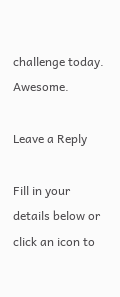challenge today. Awesome.

Leave a Reply

Fill in your details below or click an icon to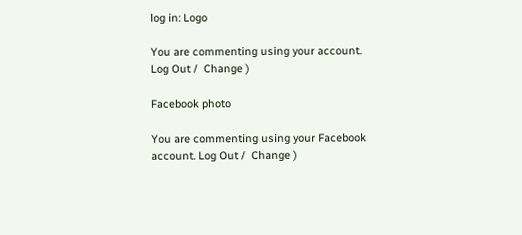log in: Logo

You are commenting using your account. Log Out /  Change )

Facebook photo

You are commenting using your Facebook account. Log Out /  Change )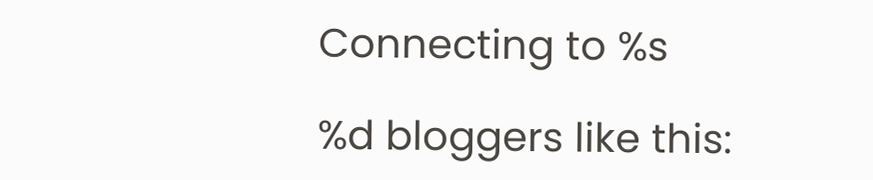Connecting to %s

%d bloggers like this: